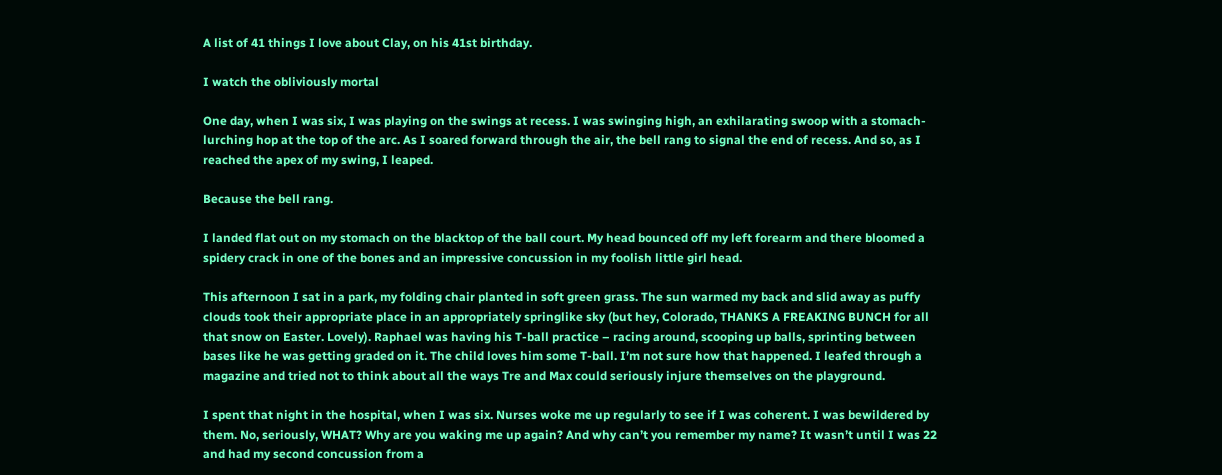A list of 41 things I love about Clay, on his 41st birthday.

I watch the obliviously mortal

One day, when I was six, I was playing on the swings at recess. I was swinging high, an exhilarating swoop with a stomach-lurching hop at the top of the arc. As I soared forward through the air, the bell rang to signal the end of recess. And so, as I reached the apex of my swing, I leaped.

Because the bell rang.

I landed flat out on my stomach on the blacktop of the ball court. My head bounced off my left forearm and there bloomed a spidery crack in one of the bones and an impressive concussion in my foolish little girl head.

This afternoon I sat in a park, my folding chair planted in soft green grass. The sun warmed my back and slid away as puffy clouds took their appropriate place in an appropriately springlike sky (but hey, Colorado, THANKS A FREAKING BUNCH for all that snow on Easter. Lovely). Raphael was having his T-ball practice – racing around, scooping up balls, sprinting between bases like he was getting graded on it. The child loves him some T-ball. I’m not sure how that happened. I leafed through a magazine and tried not to think about all the ways Tre and Max could seriously injure themselves on the playground.

I spent that night in the hospital, when I was six. Nurses woke me up regularly to see if I was coherent. I was bewildered by them. No, seriously, WHAT? Why are you waking me up again? And why can’t you remember my name? It wasn’t until I was 22 and had my second concussion from a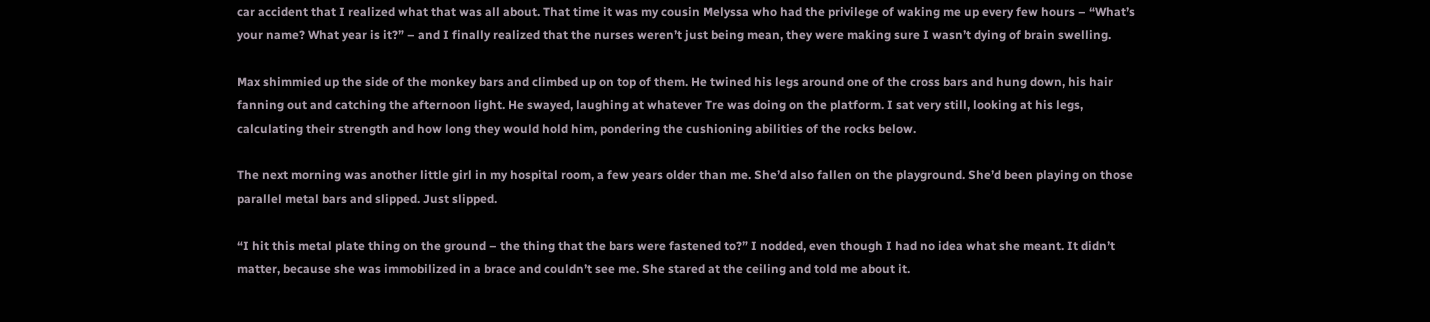car accident that I realized what that was all about. That time it was my cousin Melyssa who had the privilege of waking me up every few hours – “What’s your name? What year is it?” – and I finally realized that the nurses weren’t just being mean, they were making sure I wasn’t dying of brain swelling.

Max shimmied up the side of the monkey bars and climbed up on top of them. He twined his legs around one of the cross bars and hung down, his hair fanning out and catching the afternoon light. He swayed, laughing at whatever Tre was doing on the platform. I sat very still, looking at his legs, calculating their strength and how long they would hold him, pondering the cushioning abilities of the rocks below.

The next morning was another little girl in my hospital room, a few years older than me. She’d also fallen on the playground. She’d been playing on those parallel metal bars and slipped. Just slipped.

“I hit this metal plate thing on the ground – the thing that the bars were fastened to?” I nodded, even though I had no idea what she meant. It didn’t matter, because she was immobilized in a brace and couldn’t see me. She stared at the ceiling and told me about it.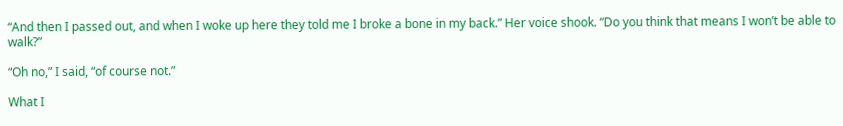“And then I passed out, and when I woke up here they told me I broke a bone in my back.” Her voice shook. “Do you think that means I won’t be able to walk?”

“Oh no,” I said, “of course not.”

What I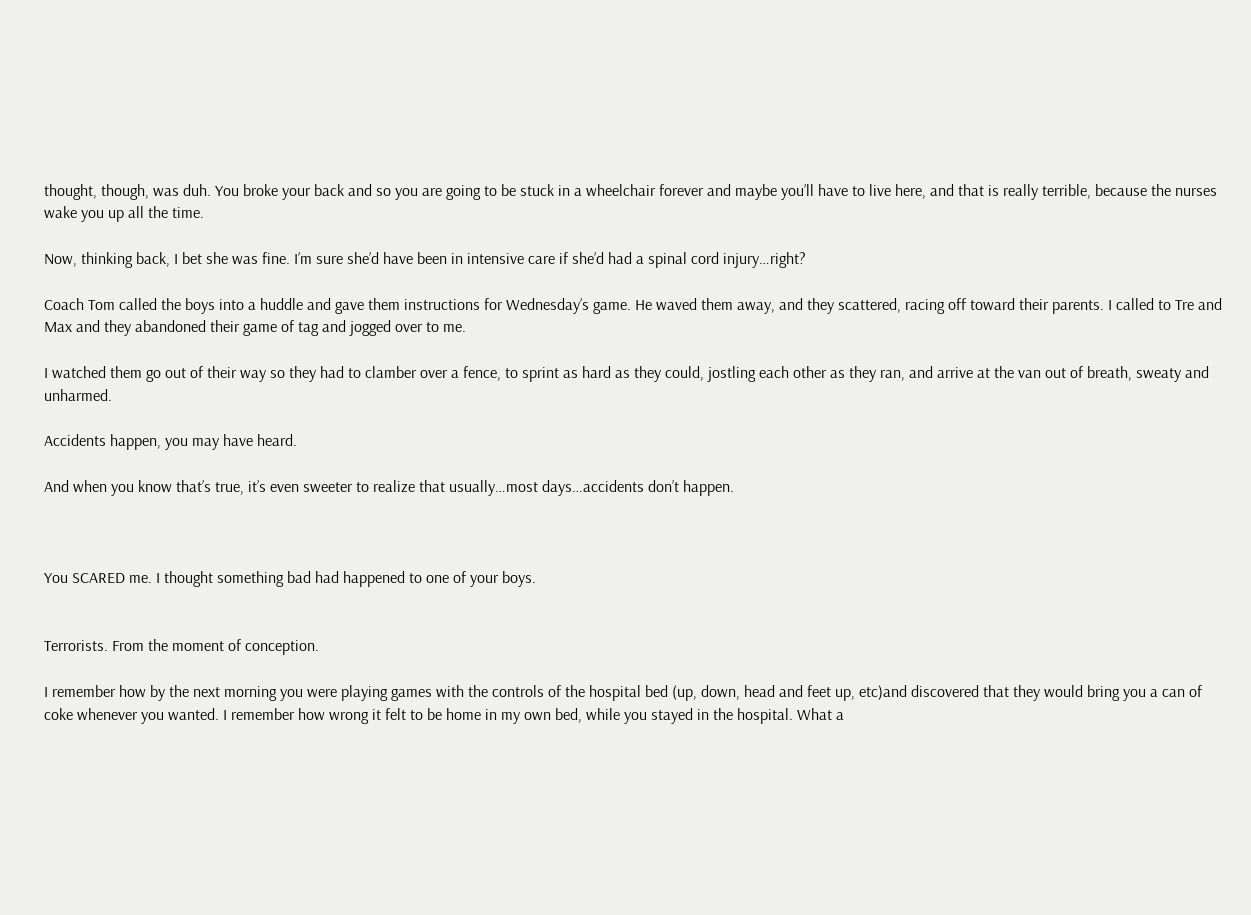thought, though, was duh. You broke your back and so you are going to be stuck in a wheelchair forever and maybe you’ll have to live here, and that is really terrible, because the nurses wake you up all the time.

Now, thinking back, I bet she was fine. I’m sure she’d have been in intensive care if she’d had a spinal cord injury…right?

Coach Tom called the boys into a huddle and gave them instructions for Wednesday’s game. He waved them away, and they scattered, racing off toward their parents. I called to Tre and Max and they abandoned their game of tag and jogged over to me.

I watched them go out of their way so they had to clamber over a fence, to sprint as hard as they could, jostling each other as they ran, and arrive at the van out of breath, sweaty and unharmed.

Accidents happen, you may have heard.

And when you know that’s true, it’s even sweeter to realize that usually…most days…accidents don’t happen.



You SCARED me. I thought something bad had happened to one of your boys.


Terrorists. From the moment of conception.

I remember how by the next morning you were playing games with the controls of the hospital bed (up, down, head and feet up, etc)and discovered that they would bring you a can of coke whenever you wanted. I remember how wrong it felt to be home in my own bed, while you stayed in the hospital. What a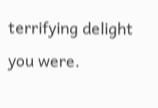terrifying delight you were.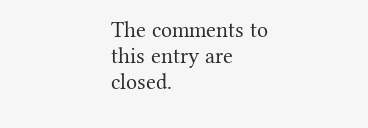The comments to this entry are closed.